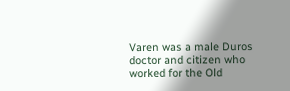Varen was a male Duros doctor and citizen who worked for the Old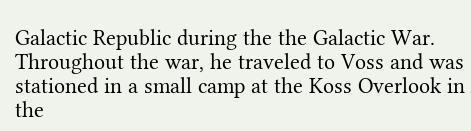Galactic Republic during the the Galactic War. Throughout the war, he traveled to Voss and was stationed in a small camp at the Koss Overlook in the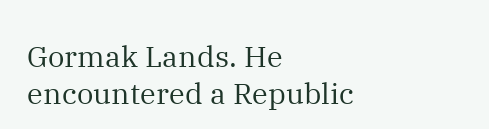Gormak Lands. He encountered a Republic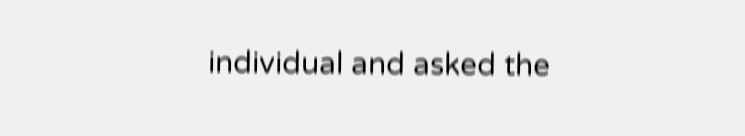individual and asked the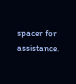spacer for assistance.